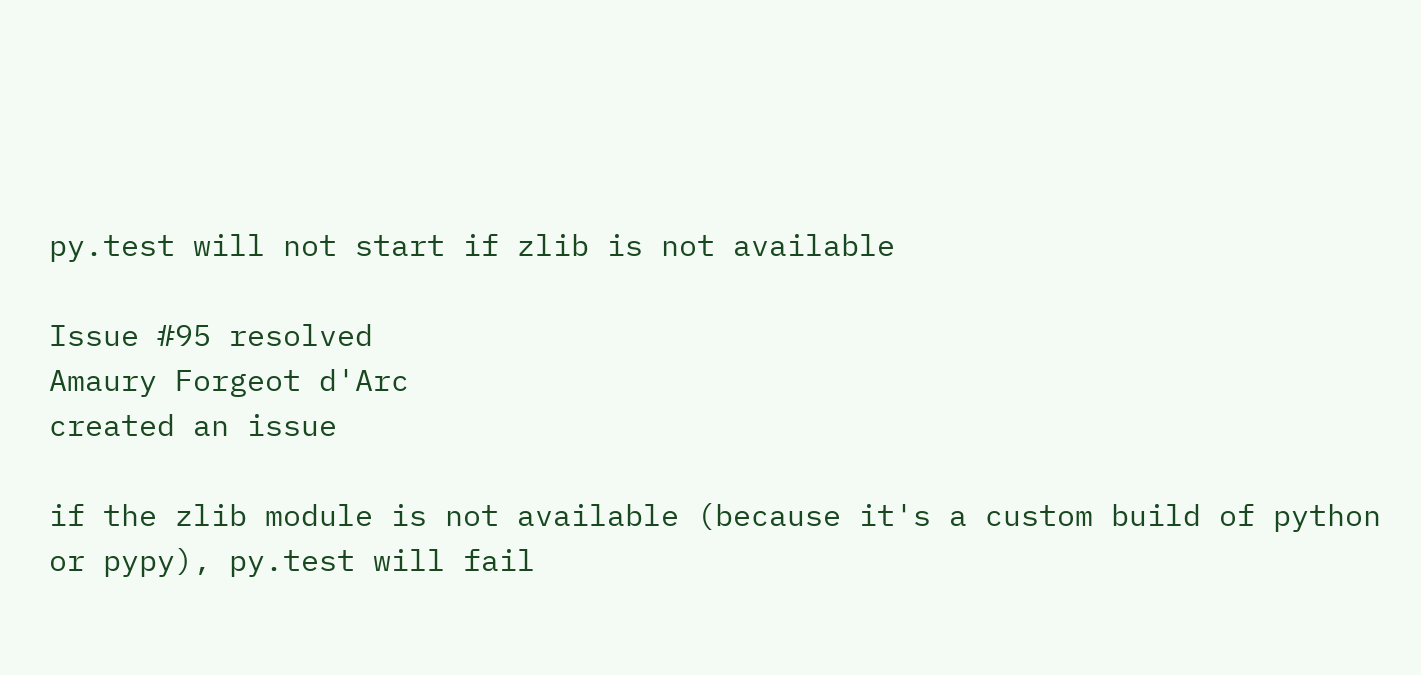py.test will not start if zlib is not available

Issue #95 resolved
Amaury Forgeot d'Arc
created an issue

if the zlib module is not available (because it's a custom build of python or pypy), py.test will fail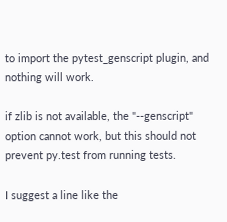to import the pytest_genscript plugin, and nothing will work.

if zlib is not available, the "--genscript" option cannot work, but this should not prevent py.test from running tests.

I suggest a line like the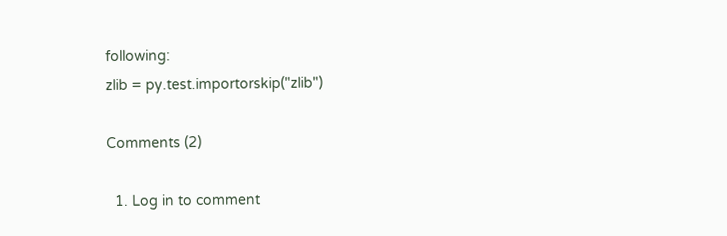following:
zlib = py.test.importorskip("zlib")

Comments (2)

  1. Log in to comment